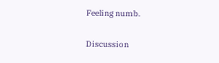Feeling numb.

Discussion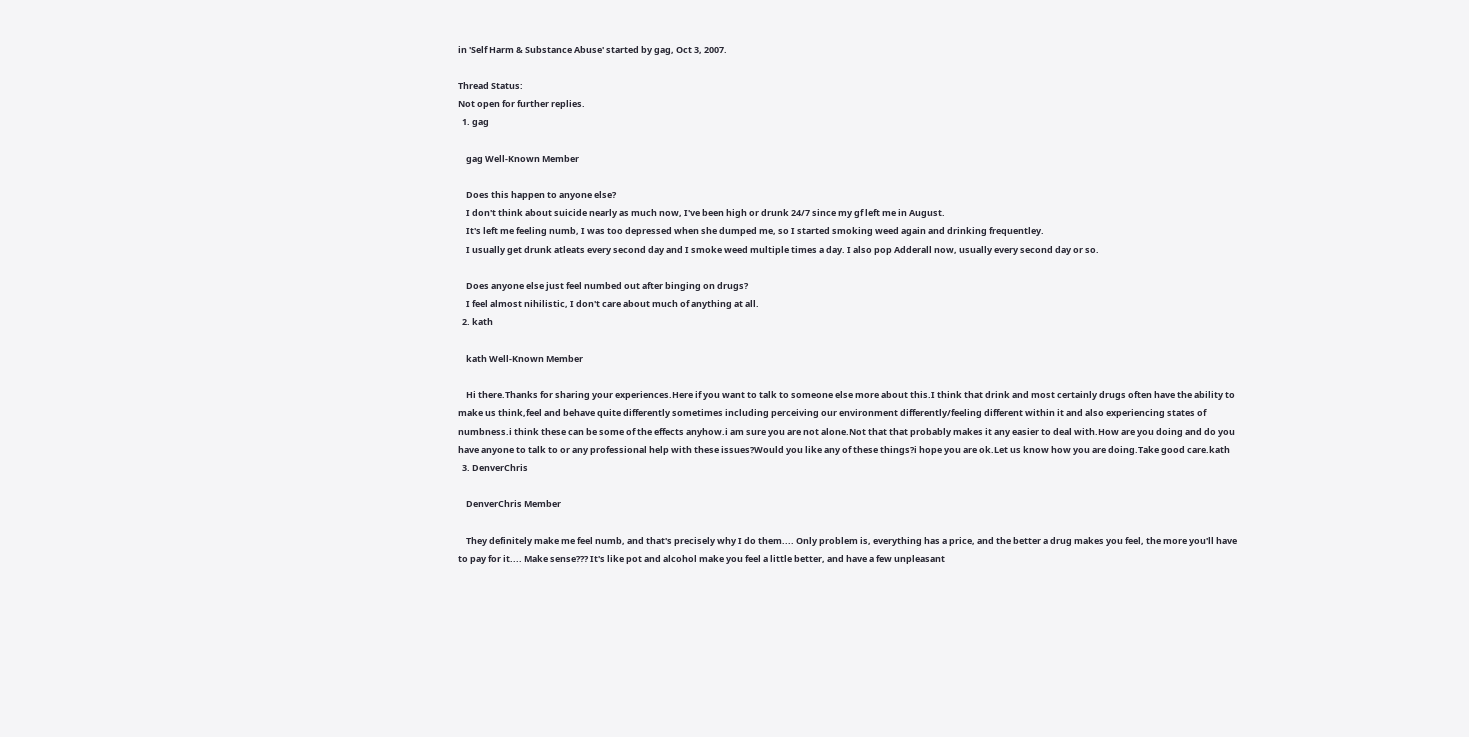in 'Self Harm & Substance Abuse' started by gag, Oct 3, 2007.

Thread Status:
Not open for further replies.
  1. gag

    gag Well-Known Member

    Does this happen to anyone else?
    I don't think about suicide nearly as much now, I've been high or drunk 24/7 since my gf left me in August.
    It's left me feeling numb, I was too depressed when she dumped me, so I started smoking weed again and drinking frequentley.
    I usually get drunk atleats every second day and I smoke weed multiple times a day. I also pop Adderall now, usually every second day or so.

    Does anyone else just feel numbed out after binging on drugs?
    I feel almost nihilistic, I don't care about much of anything at all.
  2. kath

    kath Well-Known Member

    Hi there.Thanks for sharing your experiences.Here if you want to talk to someone else more about this.I think that drink and most certainly drugs often have the ability to make us think,feel and behave quite differently sometimes including perceiving our environment differently/feeling different within it and also experiencing states of numbness.i think these can be some of the effects anyhow.i am sure you are not alone.Not that that probably makes it any easier to deal with.How are you doing and do you have anyone to talk to or any professional help with these issues?Would you like any of these things?i hope you are ok.Let us know how you are doing.Take good care.kath
  3. DenverChris

    DenverChris Member

    They definitely make me feel numb, and that's precisely why I do them.... Only problem is, everything has a price, and the better a drug makes you feel, the more you'll have to pay for it.... Make sense??? It's like pot and alcohol make you feel a little better, and have a few unpleasant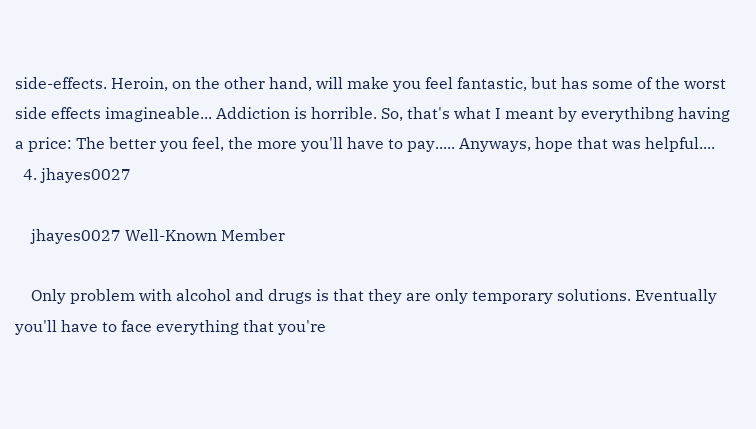side-effects. Heroin, on the other hand, will make you feel fantastic, but has some of the worst side effects imagineable... Addiction is horrible. So, that's what I meant by everythibng having a price: The better you feel, the more you'll have to pay..... Anyways, hope that was helpful....
  4. jhayes0027

    jhayes0027 Well-Known Member

    Only problem with alcohol and drugs is that they are only temporary solutions. Eventually you'll have to face everything that you're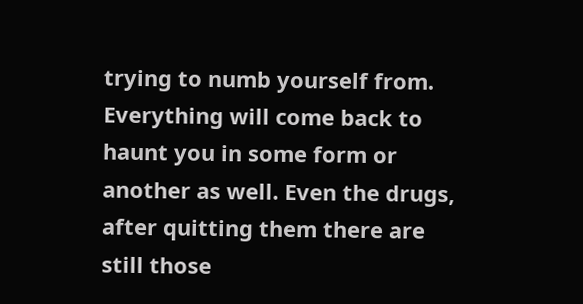trying to numb yourself from. Everything will come back to haunt you in some form or another as well. Even the drugs, after quitting them there are still those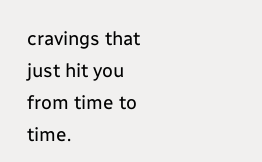cravings that just hit you from time to time.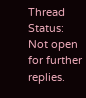Thread Status:
Not open for further replies.